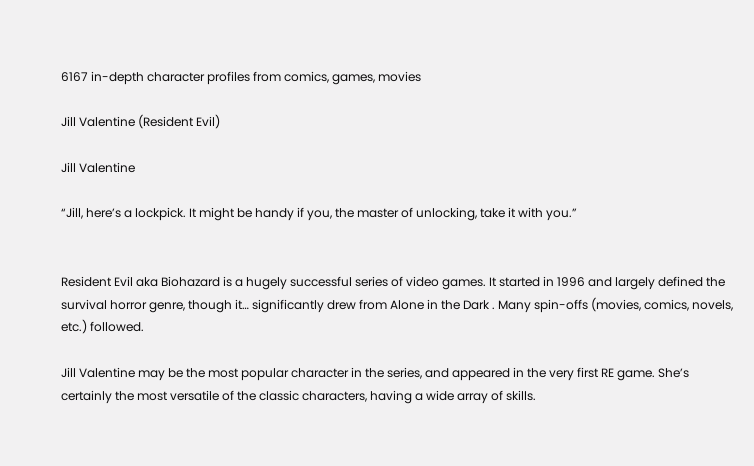6167 in-depth character profiles from comics, games, movies

Jill Valentine (Resident Evil)

Jill Valentine

“Jill, here’s a lockpick. It might be handy if you, the master of unlocking, take it with you.”


Resident Evil aka Biohazard is a hugely successful series of video games. It started in 1996 and largely defined the survival horror genre, though it… significantly drew from Alone in the Dark . Many spin-offs (movies, comics, novels, etc.) followed.

Jill Valentine may be the most popular character in the series, and appeared in the very first RE game. She’s certainly the most versatile of the classic characters, having a wide array of skills.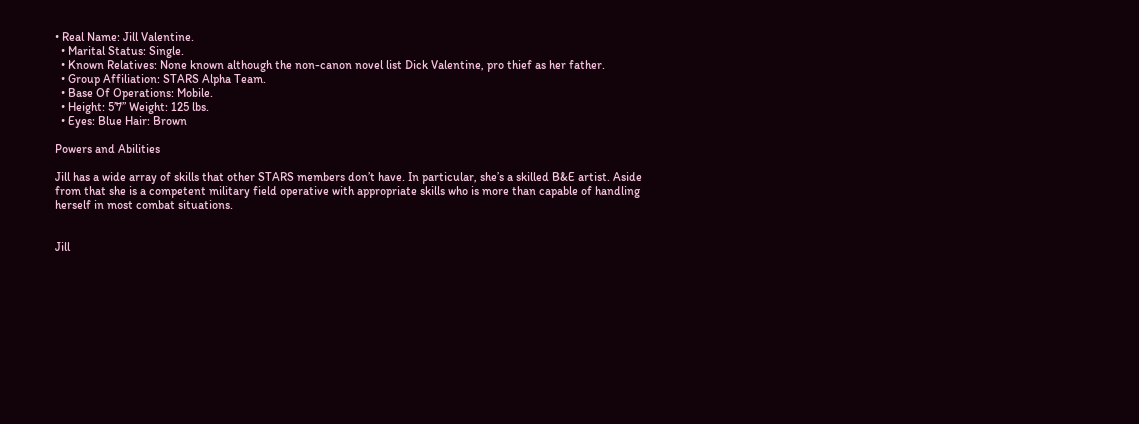• Real Name: Jill Valentine.
  • Marital Status: Single.
  • Known Relatives: None known although the non-canon novel list Dick Valentine, pro thief as her father.
  • Group Affiliation: STARS Alpha Team.
  • Base Of Operations: Mobile.
  • Height: 5’7” Weight: 125 lbs.
  • Eyes: Blue Hair: Brown

Powers and Abilities

Jill has a wide array of skills that other STARS members don’t have. In particular, she’s a skilled B&E artist. Aside from that she is a competent military field operative with appropriate skills who is more than capable of handling herself in most combat situations.


Jill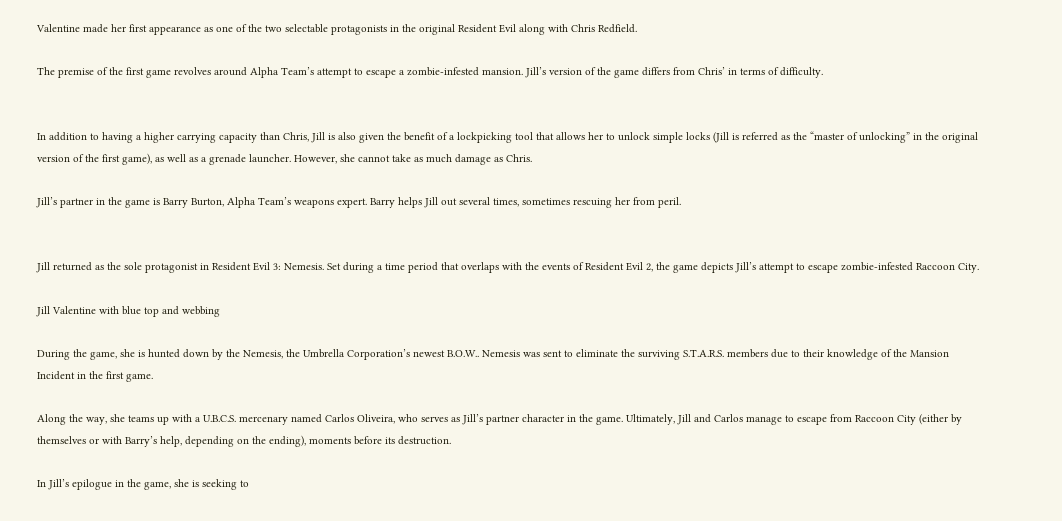Valentine made her first appearance as one of the two selectable protagonists in the original Resident Evil along with Chris Redfield.

The premise of the first game revolves around Alpha Team’s attempt to escape a zombie-infested mansion. Jill’s version of the game differs from Chris’ in terms of difficulty.


In addition to having a higher carrying capacity than Chris, Jill is also given the benefit of a lockpicking tool that allows her to unlock simple locks (Jill is referred as the “master of unlocking” in the original version of the first game), as well as a grenade launcher. However, she cannot take as much damage as Chris.

Jill’s partner in the game is Barry Burton, Alpha Team’s weapons expert. Barry helps Jill out several times, sometimes rescuing her from peril.


Jill returned as the sole protagonist in Resident Evil 3: Nemesis. Set during a time period that overlaps with the events of Resident Evil 2, the game depicts Jill’s attempt to escape zombie-infested Raccoon City.

Jill Valentine with blue top and webbing

During the game, she is hunted down by the Nemesis, the Umbrella Corporation’s newest B.O.W.. Nemesis was sent to eliminate the surviving S.T.A.R.S. members due to their knowledge of the Mansion Incident in the first game.

Along the way, she teams up with a U.B.C.S. mercenary named Carlos Oliveira, who serves as Jill’s partner character in the game. Ultimately, Jill and Carlos manage to escape from Raccoon City (either by themselves or with Barry’s help, depending on the ending), moments before its destruction.

In Jill’s epilogue in the game, she is seeking to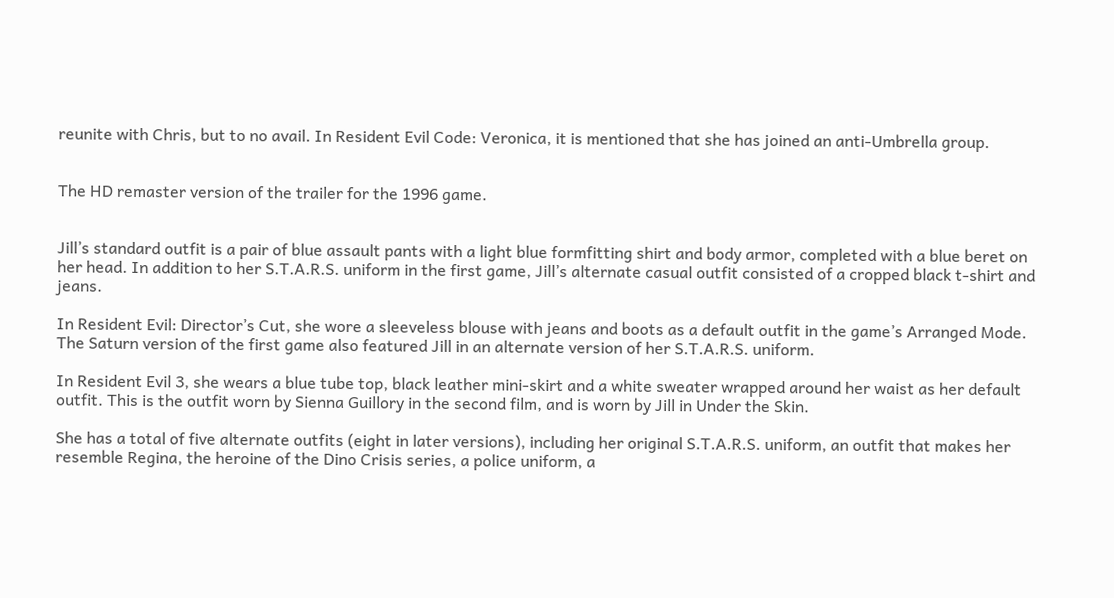reunite with Chris, but to no avail. In Resident Evil Code: Veronica, it is mentioned that she has joined an anti-Umbrella group.


The HD remaster version of the trailer for the 1996 game.


Jill’s standard outfit is a pair of blue assault pants with a light blue formfitting shirt and body armor, completed with a blue beret on her head. In addition to her S.T.A.R.S. uniform in the first game, Jill’s alternate casual outfit consisted of a cropped black t-shirt and jeans.

In Resident Evil: Director’s Cut, she wore a sleeveless blouse with jeans and boots as a default outfit in the game’s Arranged Mode. The Saturn version of the first game also featured Jill in an alternate version of her S.T.A.R.S. uniform.

In Resident Evil 3, she wears a blue tube top, black leather mini-skirt and a white sweater wrapped around her waist as her default outfit. This is the outfit worn by Sienna Guillory in the second film, and is worn by Jill in Under the Skin.

She has a total of five alternate outfits (eight in later versions), including her original S.T.A.R.S. uniform, an outfit that makes her resemble Regina, the heroine of the Dino Crisis series, a police uniform, a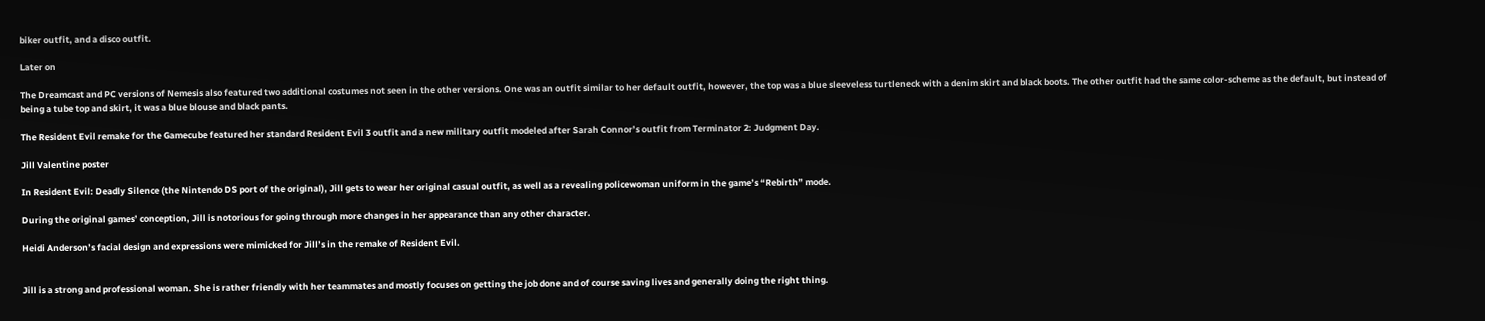biker outfit, and a disco outfit.

Later on

The Dreamcast and PC versions of Nemesis also featured two additional costumes not seen in the other versions. One was an outfit similar to her default outfit, however, the top was a blue sleeveless turtleneck with a denim skirt and black boots. The other outfit had the same color-scheme as the default, but instead of being a tube top and skirt, it was a blue blouse and black pants.

The Resident Evil remake for the Gamecube featured her standard Resident Evil 3 outfit and a new military outfit modeled after Sarah Connor’s outfit from Terminator 2: Judgment Day.

Jill Valentine poster

In Resident Evil: Deadly Silence (the Nintendo DS port of the original), Jill gets to wear her original casual outfit, as well as a revealing policewoman uniform in the game’s “Rebirth” mode.

During the original games’ conception, Jill is notorious for going through more changes in her appearance than any other character.

Heidi Anderson’s facial design and expressions were mimicked for Jill’s in the remake of Resident Evil.


Jill is a strong and professional woman. She is rather friendly with her teammates and mostly focuses on getting the job done and of course saving lives and generally doing the right thing.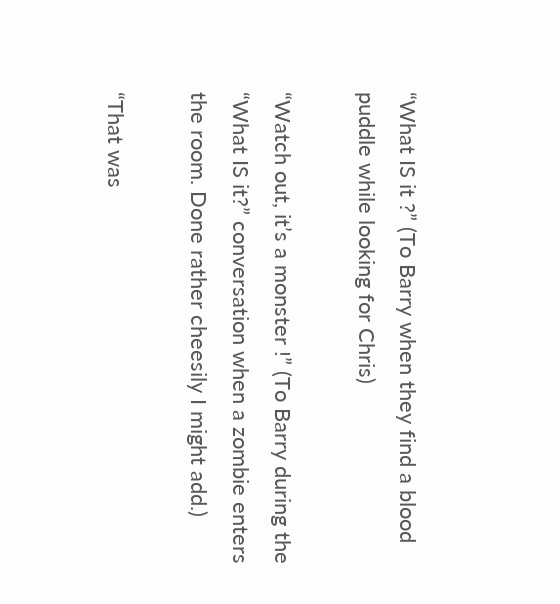“What IS it ?” (To Barry when they find a blood puddle while looking for Chris)

“Watch out, it’s a monster !” (To Barry during the “What IS it?” conversation when a zombie enters the room. Done rather cheesily I might add.)

“That was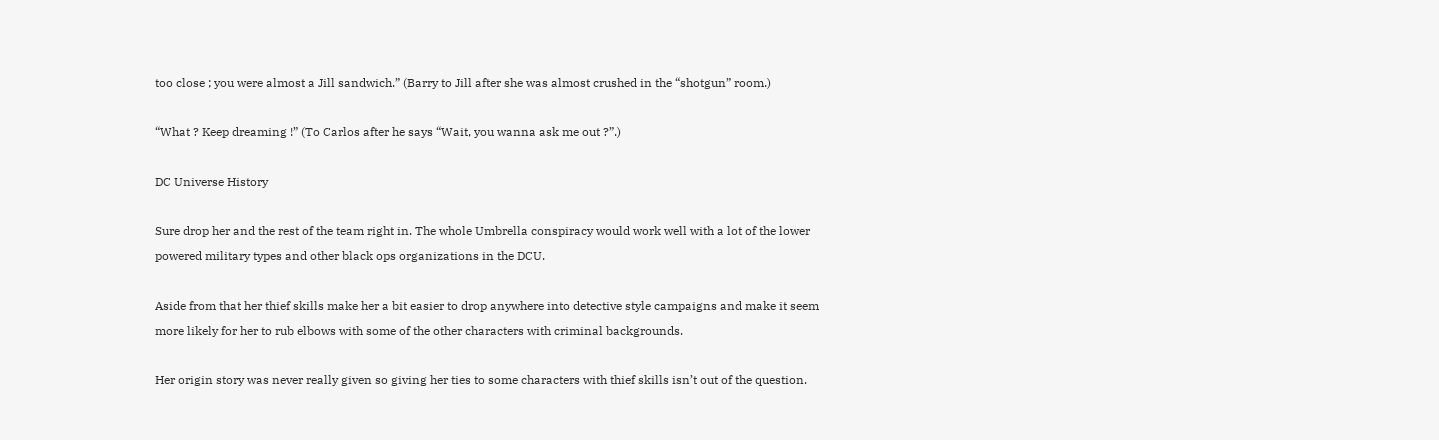too close ; you were almost a Jill sandwich.” (Barry to Jill after she was almost crushed in the “shotgun” room.)

“What ? Keep dreaming !” (To Carlos after he says “Wait, you wanna ask me out ?”.)

DC Universe History

Sure drop her and the rest of the team right in. The whole Umbrella conspiracy would work well with a lot of the lower powered military types and other black ops organizations in the DCU.

Aside from that her thief skills make her a bit easier to drop anywhere into detective style campaigns and make it seem more likely for her to rub elbows with some of the other characters with criminal backgrounds.

Her origin story was never really given so giving her ties to some characters with thief skills isn’t out of the question.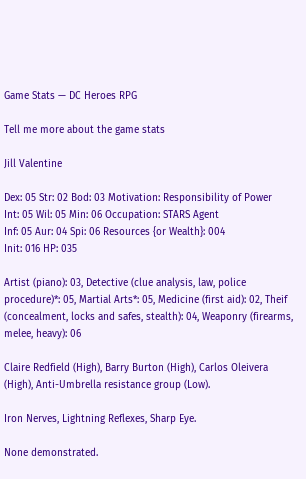Game Stats — DC Heroes RPG

Tell me more about the game stats

Jill Valentine

Dex: 05 Str: 02 Bod: 03 Motivation: Responsibility of Power
Int: 05 Wil: 05 Min: 06 Occupation: STARS Agent
Inf: 05 Aur: 04 Spi: 06 Resources {or Wealth}: 004
Init: 016 HP: 035

Artist (piano): 03, Detective (clue analysis, law, police procedure)*: 05, Martial Arts*: 05, Medicine (first aid): 02, Theif (concealment, locks and safes, stealth): 04, Weaponry (firearms, melee, heavy): 06

Claire Redfield (High), Barry Burton (High), Carlos Oleivera (High), Anti-Umbrella resistance group (Low).

Iron Nerves, Lightning Reflexes, Sharp Eye.

None demonstrated.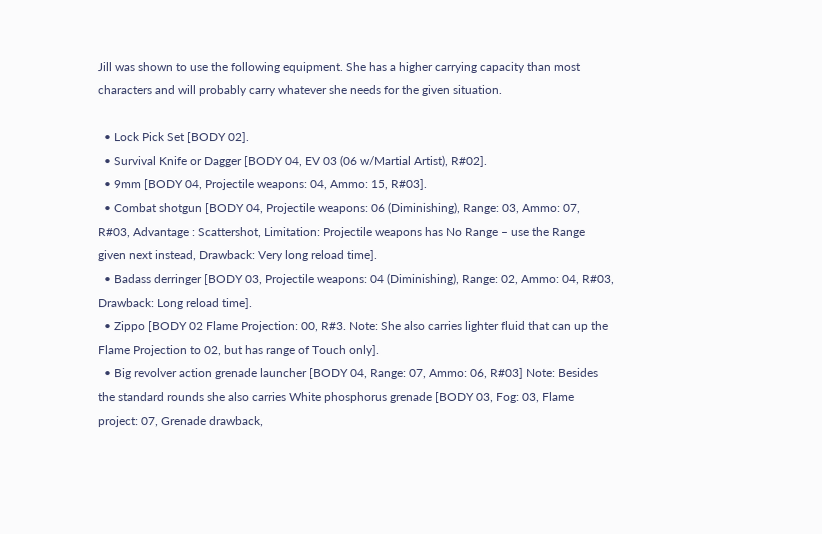Jill was shown to use the following equipment. She has a higher carrying capacity than most characters and will probably carry whatever she needs for the given situation.

  • Lock Pick Set [BODY 02].
  • Survival Knife or Dagger [BODY 04, EV 03 (06 w/Martial Artist), R#02].
  • 9mm [BODY 04, Projectile weapons: 04, Ammo: 15, R#03].
  • Combat shotgun [BODY 04, Projectile weapons: 06 (Diminishing), Range: 03, Ammo: 07, R#03, Advantage : Scattershot, Limitation: Projectile weapons has No Range – use the Range given next instead, Drawback: Very long reload time].
  • Badass derringer [BODY 03, Projectile weapons: 04 (Diminishing), Range: 02, Ammo: 04, R#03, Drawback: Long reload time].
  • Zippo [BODY 02 Flame Projection: 00, R#3. Note: She also carries lighter fluid that can up the Flame Projection to 02, but has range of Touch only].
  • Big revolver action grenade launcher [BODY 04, Range: 07, Ammo: 06, R#03] Note: Besides the standard rounds she also carries White phosphorus grenade [BODY 03, Fog: 03, Flame project: 07, Grenade drawback,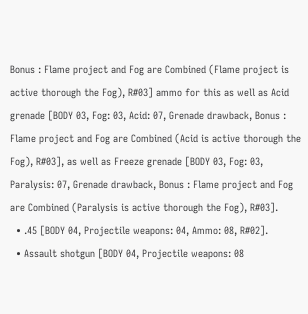Bonus : Flame project and Fog are Combined (Flame project is active thorough the Fog), R#03] ammo for this as well as Acid grenade [BODY 03, Fog: 03, Acid: 07, Grenade drawback, Bonus : Flame project and Fog are Combined (Acid is active thorough the Fog), R#03], as well as Freeze grenade [BODY 03, Fog: 03, Paralysis: 07, Grenade drawback, Bonus : Flame project and Fog are Combined (Paralysis is active thorough the Fog), R#03].
  • .45 [BODY 04, Projectile weapons: 04, Ammo: 08, R#02].
  • Assault shotgun [BODY 04, Projectile weapons: 08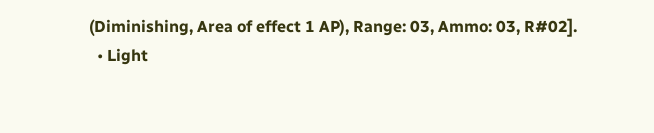(Diminishing, Area of effect 1 AP), Range: 03, Ammo: 03, R#02].
  • Light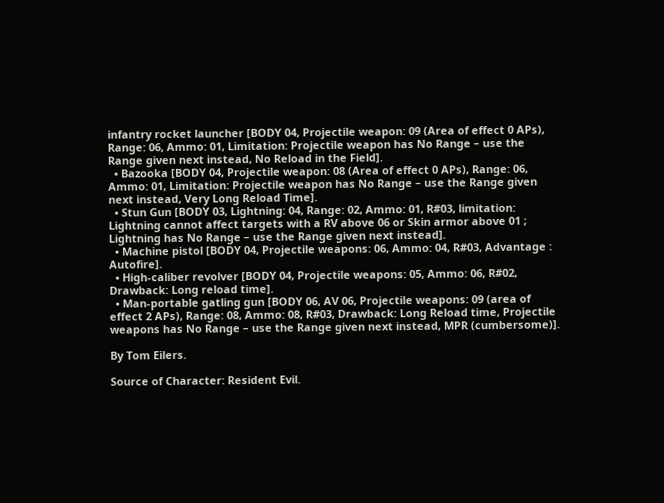infantry rocket launcher [BODY 04, Projectile weapon: 09 (Area of effect 0 APs), Range: 06, Ammo: 01, Limitation: Projectile weapon has No Range – use the Range given next instead, No Reload in the Field].
  • Bazooka [BODY 04, Projectile weapon: 08 (Area of effect 0 APs), Range: 06, Ammo: 01, Limitation: Projectile weapon has No Range – use the Range given next instead, Very Long Reload Time].
  • Stun Gun [BODY 03, Lightning: 04, Range: 02, Ammo: 01, R#03, limitation: Lightning cannot affect targets with a RV above 06 or Skin armor above 01 ; Lightning has No Range – use the Range given next instead].
  • Machine pistol [BODY 04, Projectile weapons: 06, Ammo: 04, R#03, Advantage : Autofire].
  • High-caliber revolver [BODY 04, Projectile weapons: 05, Ammo: 06, R#02, Drawback: Long reload time].
  • Man-portable gatling gun [BODY 06, AV 06, Projectile weapons: 09 (area of effect 2 APs), Range: 08, Ammo: 08, R#03, Drawback: Long Reload time, Projectile weapons has No Range – use the Range given next instead, MPR (cumbersome)].

By Tom Eilers.

Source of Character: Resident Evil.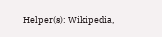Helper(s): Wikipedia,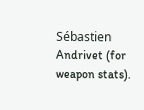Sébastien Andrivet (for weapon stats).